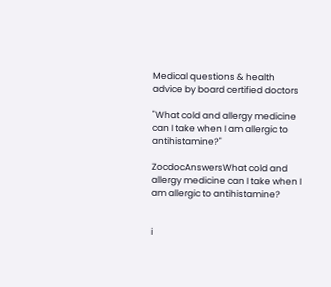Medical questions & health advice by board certified doctors

"What cold and allergy medicine can I take when I am allergic to antihistamine?"

ZocdocAnswersWhat cold and allergy medicine can I take when I am allergic to antihistamine?


i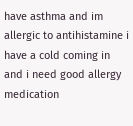have asthma and im allergic to antihistamine i have a cold coming in and i need good allergy medication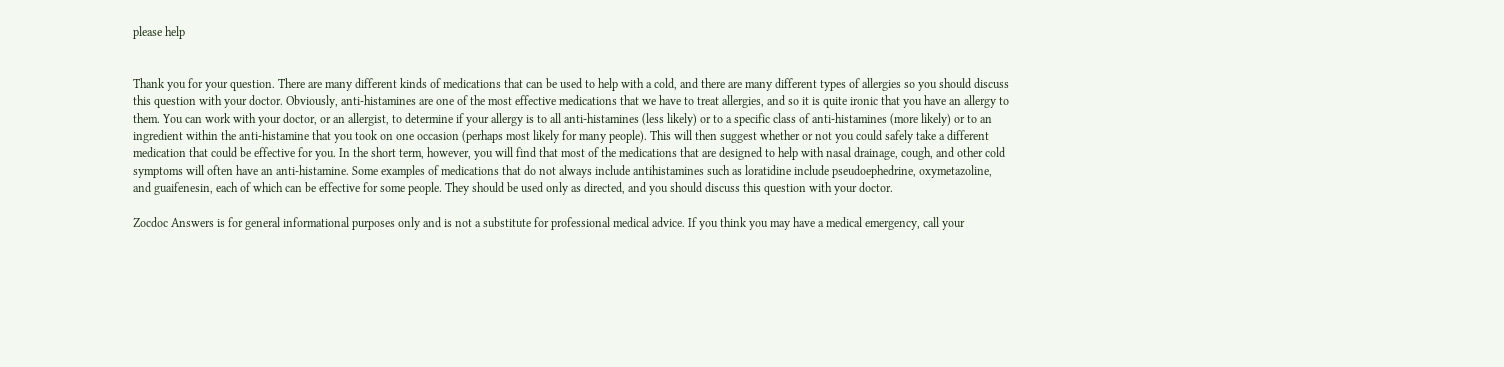please help


Thank you for your question. There are many different kinds of medications that can be used to help with a cold, and there are many different types of allergies so you should discuss this question with your doctor. Obviously, anti-histamines are one of the most effective medications that we have to treat allergies, and so it is quite ironic that you have an allergy to them. You can work with your doctor, or an allergist, to determine if your allergy is to all anti-histamines (less likely) or to a specific class of anti-histamines (more likely) or to an ingredient within the anti-histamine that you took on one occasion (perhaps most likely for many people). This will then suggest whether or not you could safely take a different medication that could be effective for you. In the short term, however, you will find that most of the medications that are designed to help with nasal drainage, cough, and other cold symptoms will often have an anti-histamine. Some examples of medications that do not always include antihistamines such as loratidine include pseudoephedrine, oxymetazoline, and guaifenesin, each of which can be effective for some people. They should be used only as directed, and you should discuss this question with your doctor.

Zocdoc Answers is for general informational purposes only and is not a substitute for professional medical advice. If you think you may have a medical emergency, call your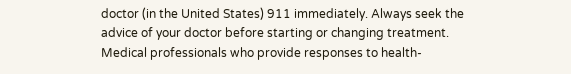doctor (in the United States) 911 immediately. Always seek the advice of your doctor before starting or changing treatment. Medical professionals who provide responses to health-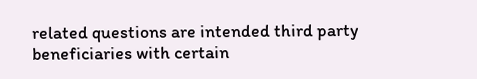related questions are intended third party beneficiaries with certain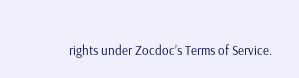rights under Zocdoc’s Terms of Service.